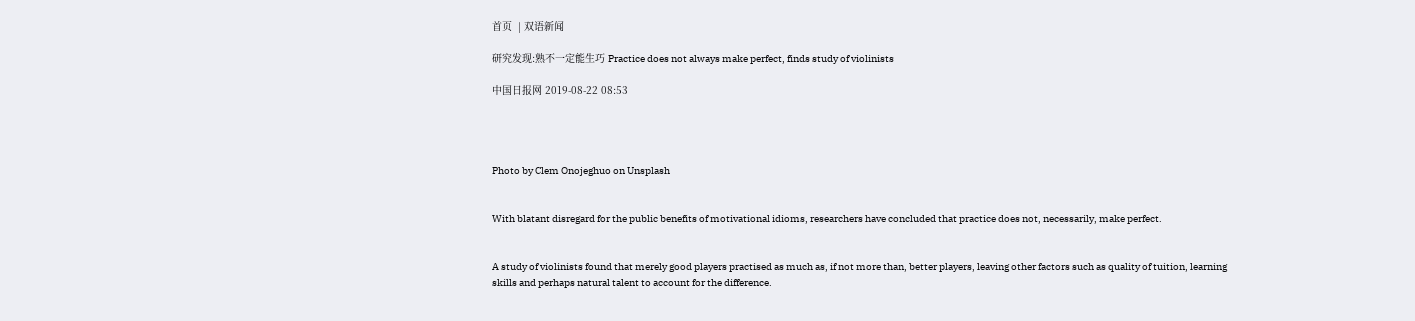首页  | 双语新闻

研究发现:熟不一定能生巧 Practice does not always make perfect, finds study of violinists

中国日报网 2019-08-22 08:53




Photo by Clem Onojeghuo on Unsplash


With blatant disregard for the public benefits of motivational idioms, researchers have concluded that practice does not, necessarily, make perfect.


A study of violinists found that merely good players practised as much as, if not more than, better players, leaving other factors such as quality of tuition, learning skills and perhaps natural talent to account for the difference.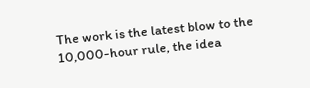The work is the latest blow to the 10,000-hour rule, the idea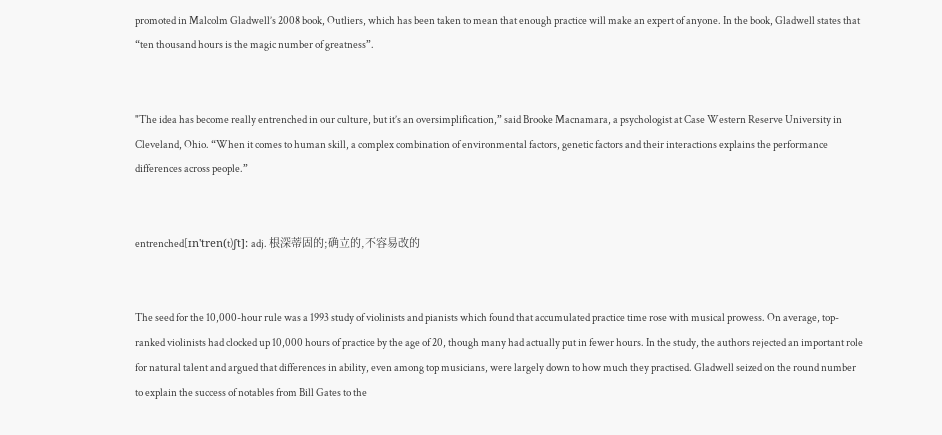promoted in Malcolm Gladwell’s 2008 book, Outliers, which has been taken to mean that enough practice will make an expert of anyone. In the book, Gladwell states that “ten thousand hours is the magic number of greatness”.


"The idea has become really entrenched in our culture, but it’s an oversimplification,” said Brooke Macnamara, a psychologist at Case Western Reserve University in Cleveland, Ohio. “When it comes to human skill, a complex combination of environmental factors, genetic factors and their interactions explains the performance differences across people.”


entrenched[ɪn'tren(t)ʃt]: adj. 根深蒂固的;确立的,不容易改的


The seed for the 10,000-hour rule was a 1993 study of violinists and pianists which found that accumulated practice time rose with musical prowess. On average, top-ranked violinists had clocked up 10,000 hours of practice by the age of 20, though many had actually put in fewer hours. In the study, the authors rejected an important role for natural talent and argued that differences in ability, even among top musicians, were largely down to how much they practised. Gladwell seized on the round number to explain the success of notables from Bill Gates to the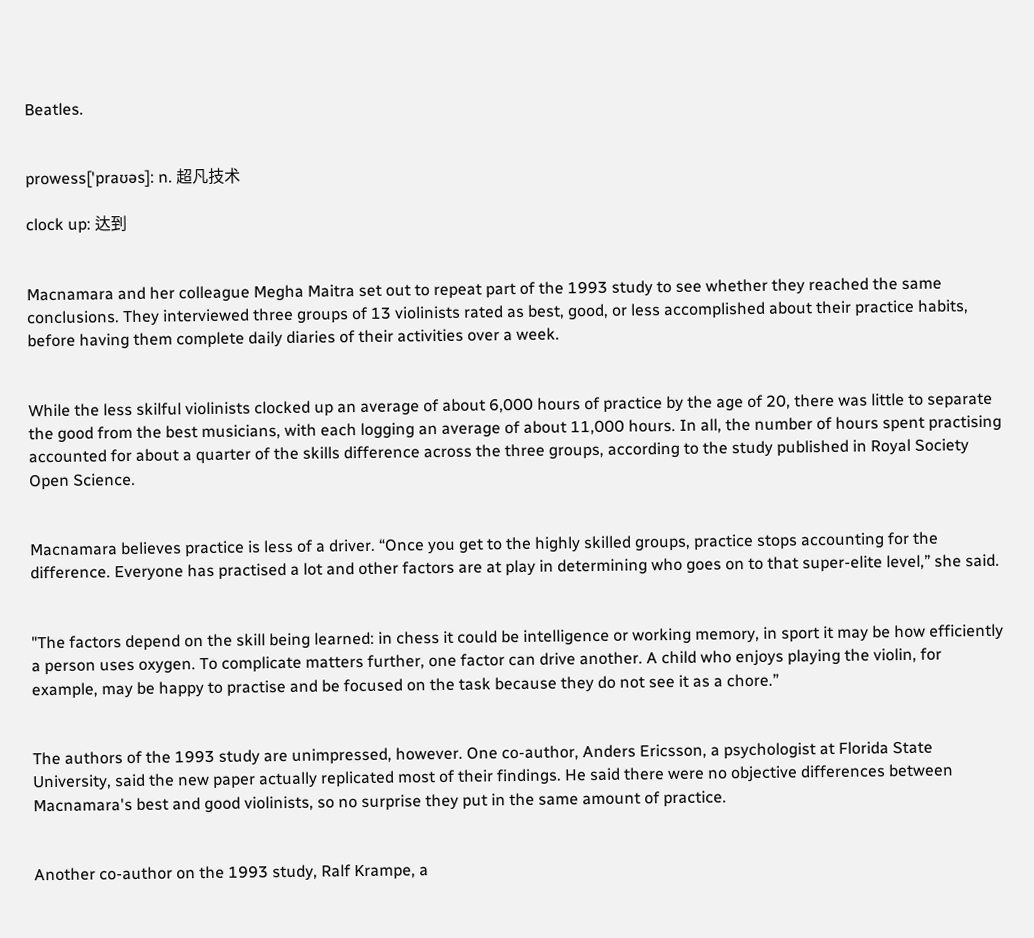Beatles.


prowess['praʊəs]: n. 超凡技术

clock up: 达到


Macnamara and her colleague Megha Maitra set out to repeat part of the 1993 study to see whether they reached the same conclusions. They interviewed three groups of 13 violinists rated as best, good, or less accomplished about their practice habits, before having them complete daily diaries of their activities over a week.


While the less skilful violinists clocked up an average of about 6,000 hours of practice by the age of 20, there was little to separate the good from the best musicians, with each logging an average of about 11,000 hours. In all, the number of hours spent practising accounted for about a quarter of the skills difference across the three groups, according to the study published in Royal Society Open Science.


Macnamara believes practice is less of a driver. “Once you get to the highly skilled groups, practice stops accounting for the difference. Everyone has practised a lot and other factors are at play in determining who goes on to that super-elite level,” she said.


"The factors depend on the skill being learned: in chess it could be intelligence or working memory, in sport it may be how efficiently a person uses oxygen. To complicate matters further, one factor can drive another. A child who enjoys playing the violin, for example, may be happy to practise and be focused on the task because they do not see it as a chore.”


The authors of the 1993 study are unimpressed, however. One co-author, Anders Ericsson, a psychologist at Florida State University, said the new paper actually replicated most of their findings. He said there were no objective differences between Macnamara's best and good violinists, so no surprise they put in the same amount of practice.


Another co-author on the 1993 study, Ralf Krampe, a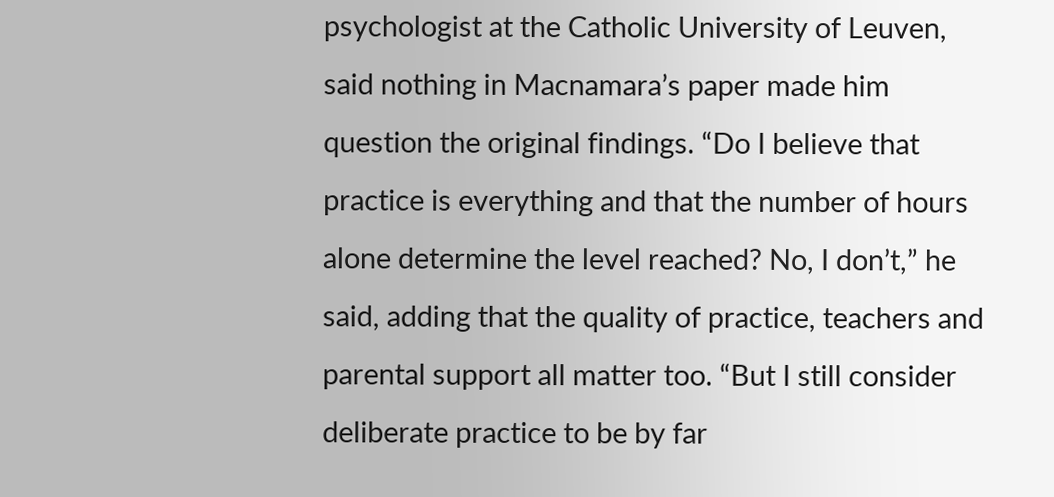psychologist at the Catholic University of Leuven, said nothing in Macnamara’s paper made him question the original findings. “Do I believe that practice is everything and that the number of hours alone determine the level reached? No, I don’t,” he said, adding that the quality of practice, teachers and parental support all matter too. “But I still consider deliberate practice to be by far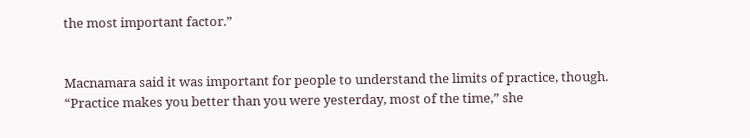the most important factor.”


Macnamara said it was important for people to understand the limits of practice, though. “Practice makes you better than you were yesterday, most of the time,” she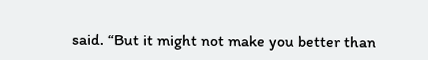said. “But it might not make you better than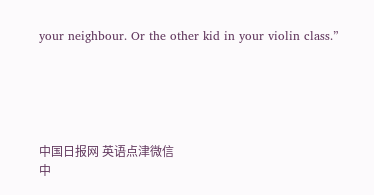your neighbour. Or the other kid in your violin class.”





中国日报网 英语点津微信
中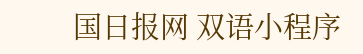国日报网 双语小程序